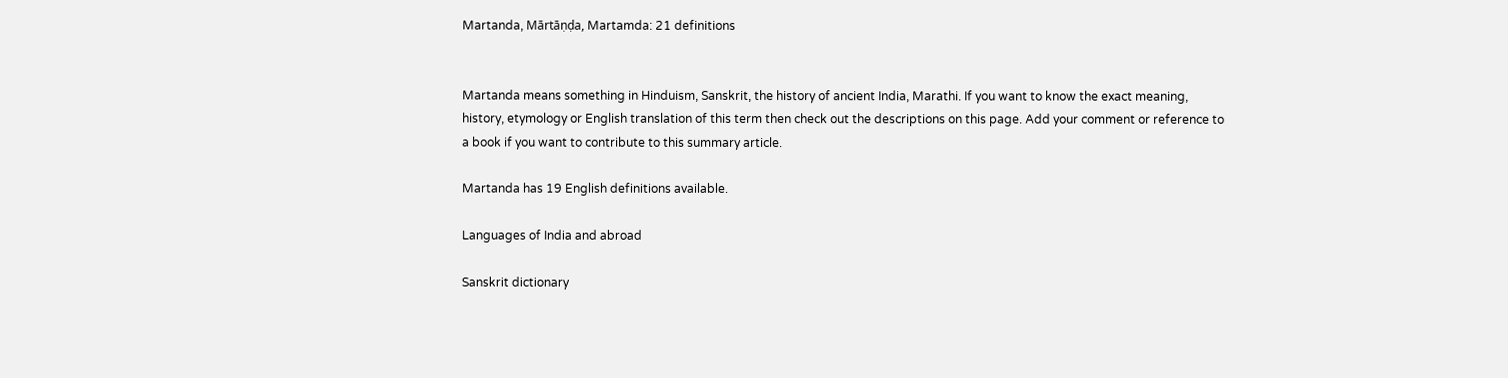Martanda, Mārtāṇḍa, Martamda: 21 definitions


Martanda means something in Hinduism, Sanskrit, the history of ancient India, Marathi. If you want to know the exact meaning, history, etymology or English translation of this term then check out the descriptions on this page. Add your comment or reference to a book if you want to contribute to this summary article.

Martanda has 19 English definitions available.

Languages of India and abroad

Sanskrit dictionary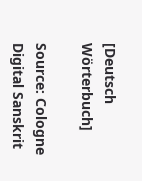[Deutsch Wörterbuch]

Source: Cologne Digital Sanskrit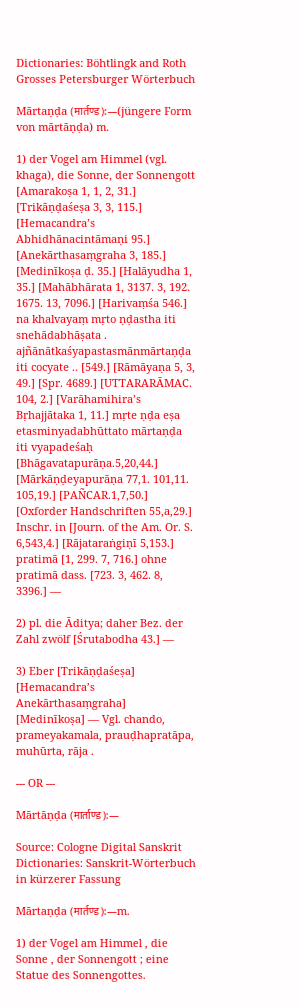Dictionaries: Böhtlingk and Roth Grosses Petersburger Wörterbuch

Mārtaṇḍa (मार्तण्ड):—(jüngere Form von mārtāṇḍa) m.

1) der Vogel am Himmel (vgl. khaga), die Sonne, der Sonnengott [Amarakoṣa 1, 1, 2, 31.] [Trikāṇḍaśeṣa 3, 3, 115.] [Hemacandra’s Abhidhānacintāmaṇi 95.] [Anekārthasaṃgraha 3, 185.] [Medinīkoṣa ḍ. 35.] [Halāyudha 1, 35.] [Mahābhārata 1, 3137. 3, 192. 1675. 13, 7096.] [Harivaṃśa 546.] na khalvayaṃ mṛto ṇḍastha iti snehādabhāṣata . ajñānātkaśyapastasmānmārtaṇḍa iti cocyate .. [549.] [Rāmāyaṇa 5, 3, 49.] [Spr. 4689.] [UTTARARĀMAC. 104, 2.] [Varāhamihira’s Bṛhajjātaka 1, 11.] mṛte ṇḍa eṣa etasminyadabhūttato mārtaṇḍa iti vyapadeśaḥ [Bhāgavatapurāṇa.5,20,44.] [Mārkāṇḍeyapurāṇa 77,1. 101,11. 105,19.] [PAÑCAR.1,7,50.] [Oxforder Handschriften 55,a,29.] Inschr. in [Journ. of the Am. Or. S. 6,543,4.] [Rājataraṅgiṇī 5,153.] pratimā [1, 299. 7, 716.] ohne pratimā dass. [723. 3, 462. 8, 3396.] —

2) pl. die Āditya; daher Bez. der Zahl zwölf [Śrutabodha 43.] —

3) Eber [Trikāṇḍaśeṣa] [Hemacandra’s Anekārthasaṃgraha] [Medinīkoṣa] — Vgl. chando, prameyakamala, prauḍhapratāpa, muhūrta, rāja .

--- OR ---

Mārtāṇḍa (मार्ताण्ड):—

Source: Cologne Digital Sanskrit Dictionaries: Sanskrit-Wörterbuch in kürzerer Fassung

Mārtaṇḍa (मार्तण्ड):—m.

1) der Vogel am Himmel , die Sonne , der Sonnengott ; eine Statue des Sonnengottes.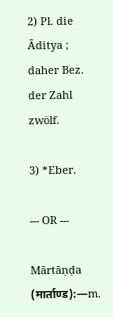2) Pl. die Āditya ; daher Bez. der Zahl zwölf.

3) *Eber.

--- OR ---

Mārtāṇḍa (मार्ताण्ड):—m.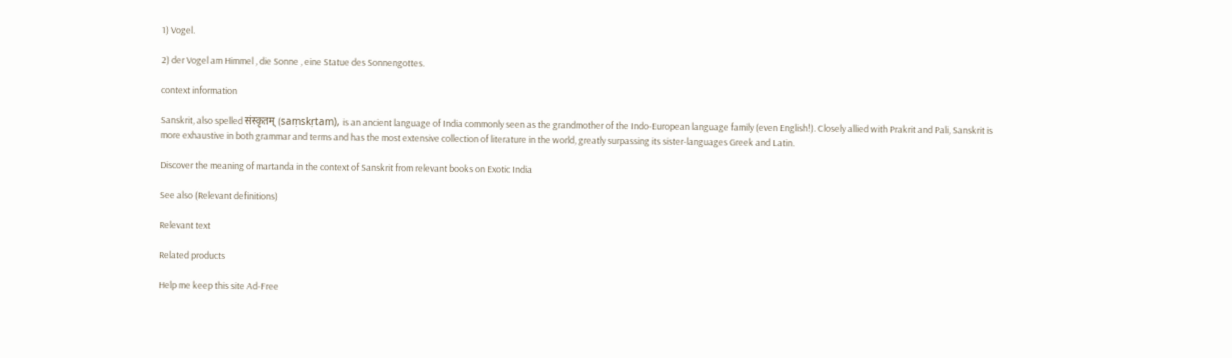1) Vogel.

2) der Vogel am Himmel , die Sonne , eine Statue des Sonnengottes.

context information

Sanskrit, also spelled संस्कृतम् (saṃskṛtam), is an ancient language of India commonly seen as the grandmother of the Indo-European language family (even English!). Closely allied with Prakrit and Pali, Sanskrit is more exhaustive in both grammar and terms and has the most extensive collection of literature in the world, greatly surpassing its sister-languages Greek and Latin.

Discover the meaning of martanda in the context of Sanskrit from relevant books on Exotic India

See also (Relevant definitions)

Relevant text

Related products

Help me keep this site Ad-Free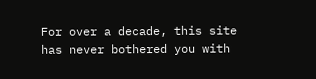For over a decade, this site has never bothered you with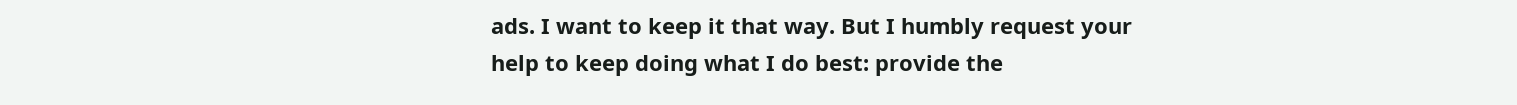ads. I want to keep it that way. But I humbly request your help to keep doing what I do best: provide the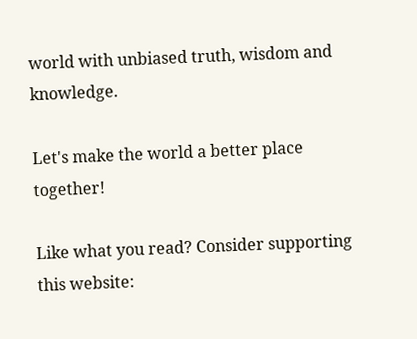world with unbiased truth, wisdom and knowledge.

Let's make the world a better place together!

Like what you read? Consider supporting this website: